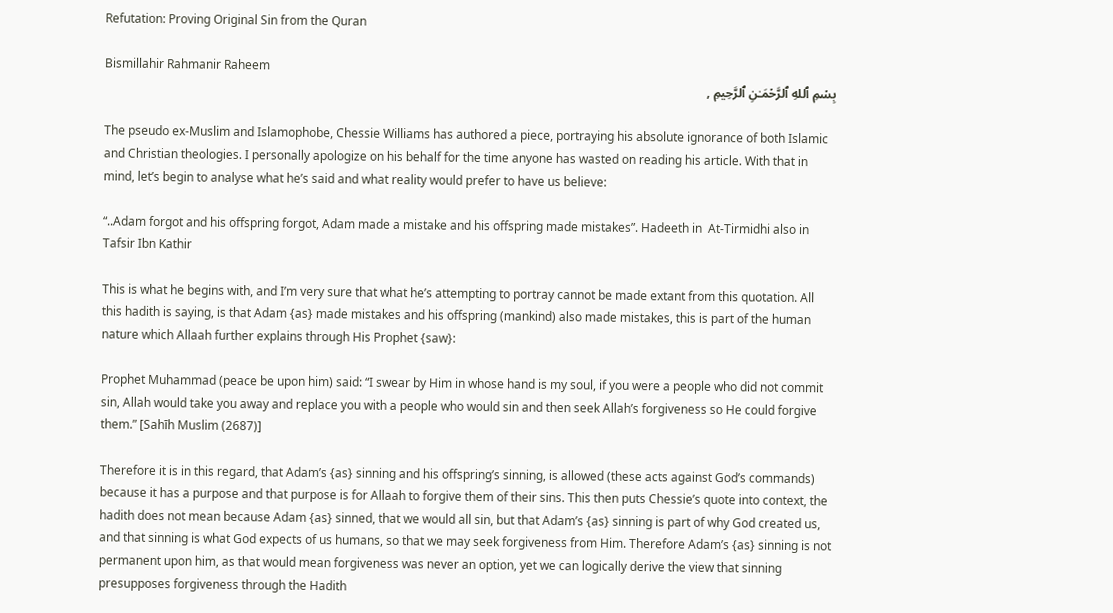Refutation: Proving Original Sin from the Quran

Bismillahir Rahmanir Raheem
بِسۡمِ ٱللهِ ٱلرَّحۡمَـٰنِ ٱلرَّحِيمِ ,

The pseudo ex-Muslim and Islamophobe, Chessie Williams has authored a piece, portraying his absolute ignorance of both Islamic and Christian theologies. I personally apologize on his behalf for the time anyone has wasted on reading his article. With that in mind, let’s begin to analyse what he’s said and what reality would prefer to have us believe:

“..Adam forgot and his offspring forgot, Adam made a mistake and his offspring made mistakes”. Hadeeth in  At-Tirmidhi also in Tafsir Ibn Kathir

This is what he begins with, and I’m very sure that what he’s attempting to portray cannot be made extant from this quotation. All this hadith is saying, is that Adam {as} made mistakes and his offspring (mankind) also made mistakes, this is part of the human nature which Allaah further explains through His Prophet {saw}:

Prophet Muhammad (peace be upon him) said: “I swear by Him in whose hand is my soul, if you were a people who did not commit sin, Allah would take you away and replace you with a people who would sin and then seek Allah’s forgiveness so He could forgive them.” [Sahīh Muslim (2687)]

Therefore it is in this regard, that Adam’s {as} sinning and his offspring’s sinning, is allowed (these acts against God’s commands) because it has a purpose and that purpose is for Allaah to forgive them of their sins. This then puts Chessie’s quote into context, the hadith does not mean because Adam {as} sinned, that we would all sin, but that Adam’s {as} sinning is part of why God created us, and that sinning is what God expects of us humans, so that we may seek forgiveness from Him. Therefore Adam’s {as} sinning is not permanent upon him, as that would mean forgiveness was never an option, yet we can logically derive the view that sinning presupposes forgiveness through the Hadith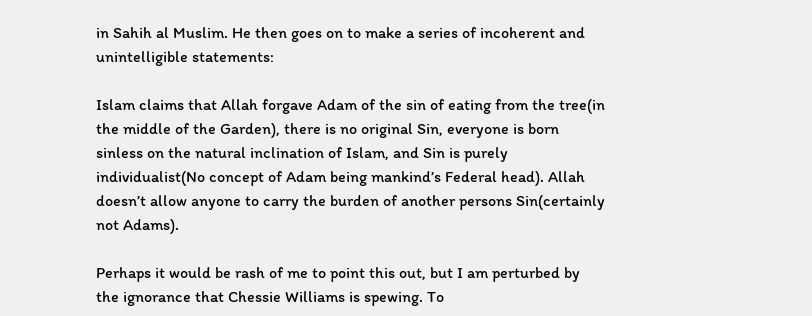in Sahih al Muslim. He then goes on to make a series of incoherent and unintelligible statements:

Islam claims that Allah forgave Adam of the sin of eating from the tree(in the middle of the Garden), there is no original Sin, everyone is born sinless on the natural inclination of Islam, and Sin is purely individualist(No concept of Adam being mankind’s Federal head). Allah doesn’t allow anyone to carry the burden of another persons Sin(certainly not Adams).

Perhaps it would be rash of me to point this out, but I am perturbed by the ignorance that Chessie Williams is spewing. To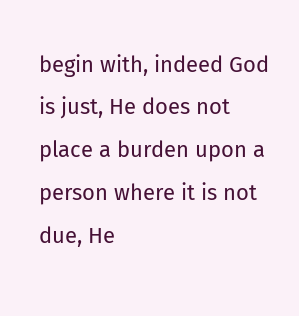begin with, indeed God is just, He does not place a burden upon a person where it is not due, He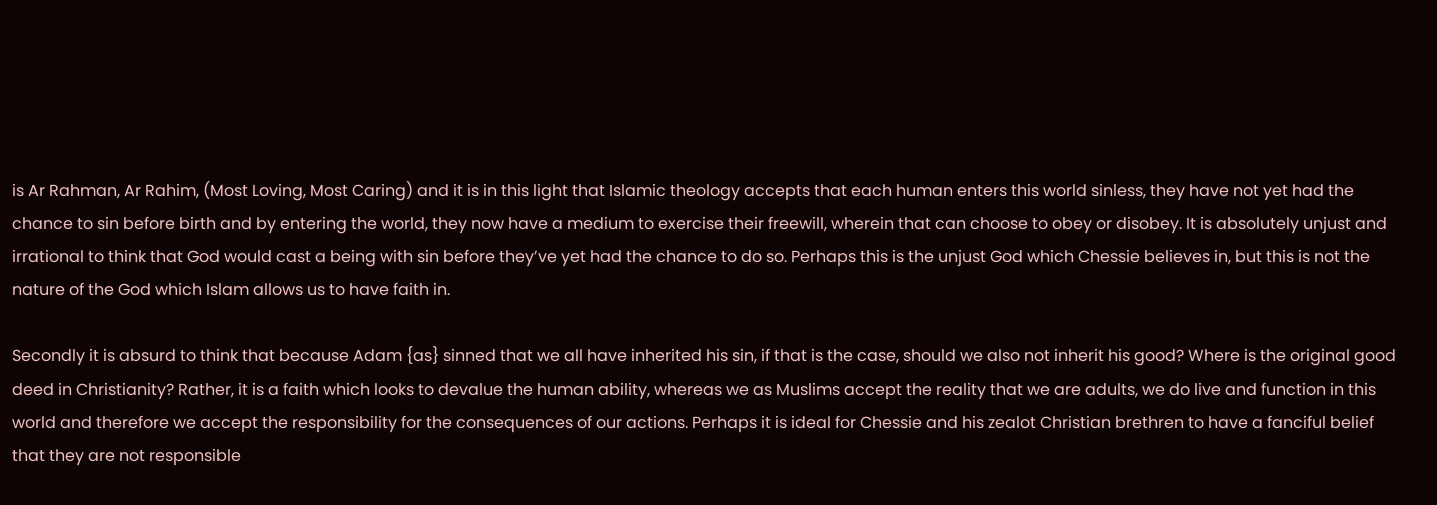is Ar Rahman, Ar Rahim, (Most Loving, Most Caring) and it is in this light that Islamic theology accepts that each human enters this world sinless, they have not yet had the chance to sin before birth and by entering the world, they now have a medium to exercise their freewill, wherein that can choose to obey or disobey. It is absolutely unjust and irrational to think that God would cast a being with sin before they’ve yet had the chance to do so. Perhaps this is the unjust God which Chessie believes in, but this is not the nature of the God which Islam allows us to have faith in.

Secondly it is absurd to think that because Adam {as} sinned that we all have inherited his sin, if that is the case, should we also not inherit his good? Where is the original good deed in Christianity? Rather, it is a faith which looks to devalue the human ability, whereas we as Muslims accept the reality that we are adults, we do live and function in this world and therefore we accept the responsibility for the consequences of our actions. Perhaps it is ideal for Chessie and his zealot Christian brethren to have a fanciful belief that they are not responsible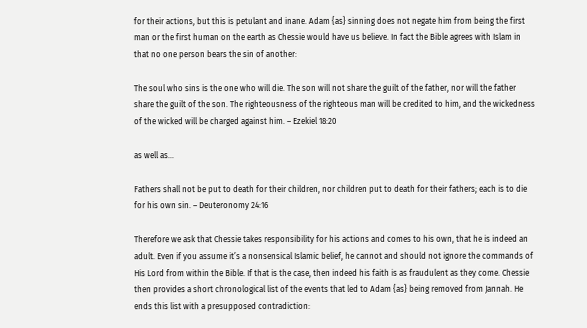for their actions, but this is petulant and inane. Adam {as} sinning does not negate him from being the first man or the first human on the earth as Chessie would have us believe. In fact the Bible agrees with Islam in that no one person bears the sin of another:

The soul who sins is the one who will die. The son will not share the guilt of the father, nor will the father share the guilt of the son. The righteousness of the righteous man will be credited to him, and the wickedness of the wicked will be charged against him. – Ezekiel 18:20

as well as…

Fathers shall not be put to death for their children, nor children put to death for their fathers; each is to die for his own sin. – Deuteronomy 24:16

Therefore we ask that Chessie takes responsibility for his actions and comes to his own, that he is indeed an adult. Even if you assume it’s a nonsensical Islamic belief, he cannot and should not ignore the commands of His Lord from within the Bible. If that is the case, then indeed his faith is as fraudulent as they come. Chessie then provides a short chronological list of the events that led to Adam {as} being removed from Jannah. He ends this list with a presupposed contradiction: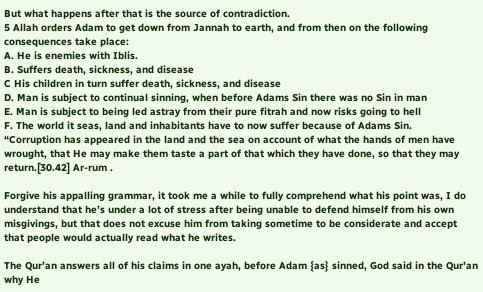But what happens after that is the source of contradiction.
5 Allah orders Adam to get down from Jannah to earth, and from then on the following consequences take place:
A. He is enemies with Iblis.
B. Suffers death, sickness, and disease
C His children in turn suffer death, sickness, and disease
D. Man is subject to continual sinning, when before Adams Sin there was no Sin in man
E. Man is subject to being led astray from their pure fitrah and now risks going to hell
F. The world it seas, land and inhabitants have to now suffer because of Adams Sin.
“Corruption has appeared in the land and the sea on account of what the hands of men have wrought, that He may make them taste a part of that which they have done, so that they may return.[30.42] Ar-rum .

Forgive his appalling grammar, it took me a while to fully comprehend what his point was, I do understand that he’s under a lot of stress after being unable to defend himself from his own misgivings, but that does not excuse him from taking sometime to be considerate and accept that people would actually read what he writes.

The Qur’an answers all of his claims in one ayah, before Adam {as} sinned, God said in the Qur’an why He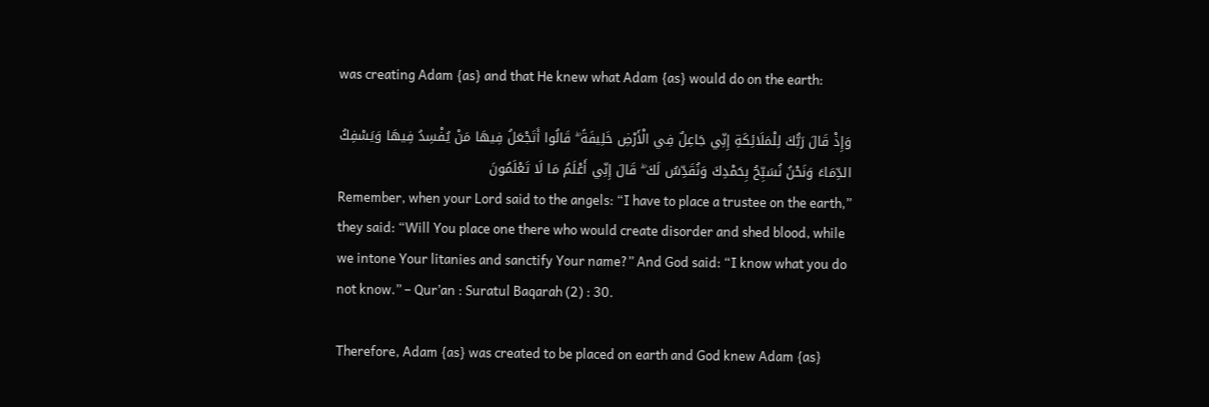was creating Adam {as} and that He knew what Adam {as} would do on the earth:

وَإِذْ قَالَ رَ‌بُّكَ لِلْمَلَائِكَةِ إِنِّي جَاعِلٌ فِي الْأَرْ‌ضِ خَلِيفَةً ۖ قَالُوا أَتَجْعَلُ فِيهَا مَنْ يُفْسِدُ فِيهَا وَيَسْفِكُ الدِّمَاءَ وَنَحْنُ نُسَبِّحُ بِحَمْدِكَ وَنُقَدِّسُ لَكَ ۖ قَالَ إِنِّي أَعْلَمُ مَا لَا تَعْلَمُونَ
Remember, when your Lord said to the angels: “I have to place a trustee on the earth,” they said: “Will You place one there who would create disorder and shed blood, while we intone Your litanies and sanctify Your name?” And God said: “I know what you do not know.” – Qur’an : Suratul Baqarah (2) : 30.

Therefore, Adam {as} was created to be placed on earth and God knew Adam {as}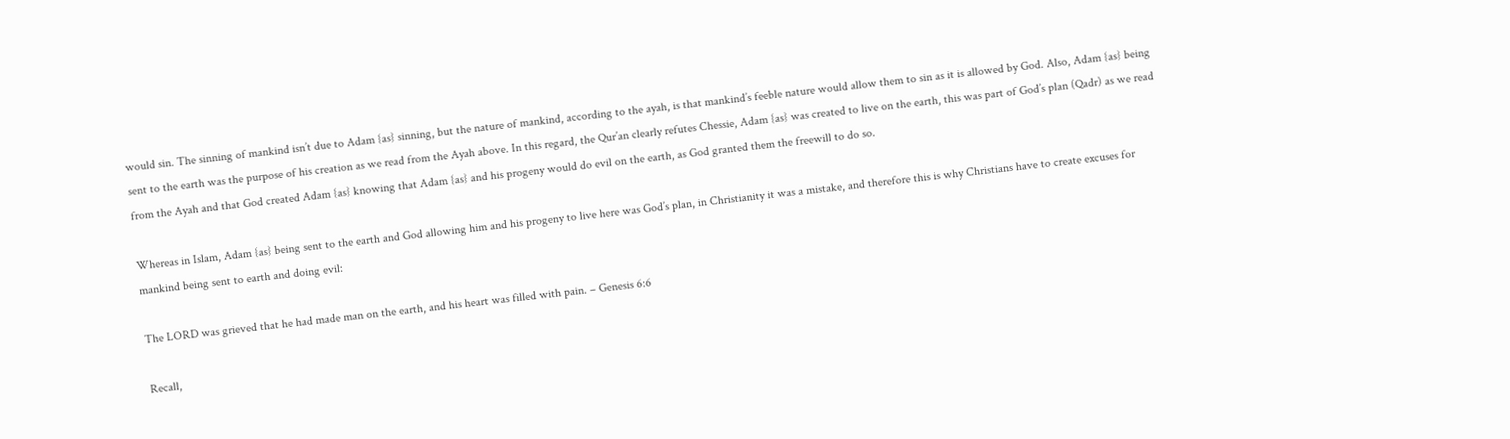would sin. The sinning of mankind isn’t due to Adam {as} sinning, but the nature of mankind, according to the ayah, is that mankind’s feeble nature would allow them to sin as it is allowed by God. Also, Adam {as} being sent to the earth was the purpose of his creation as we read from the Ayah above. In this regard, the Qur’an clearly refutes Chessie, Adam {as} was created to live on the earth, this was part of God’s plan (Qadr) as we read from the Ayah and that God created Adam {as} knowing that Adam {as} and his progeny would do evil on the earth, as God granted them the freewill to do so.

Whereas in Islam, Adam {as} being sent to the earth and God allowing him and his progeny to live here was God’s plan, in Christianity it was a mistake, and therefore this is why Christians have to create excuses for mankind being sent to earth and doing evil:

The LORD was grieved that he had made man on the earth, and his heart was filled with pain. – Genesis 6:6

Recall,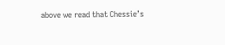above we read that Chessie’s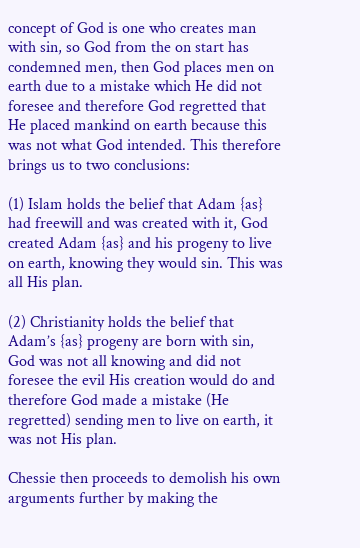concept of God is one who creates man with sin, so God from the on start has condemned men, then God places men on earth due to a mistake which He did not foresee and therefore God regretted that He placed mankind on earth because this was not what God intended. This therefore brings us to two conclusions:

(1) Islam holds the belief that Adam {as} had freewill and was created with it, God created Adam {as} and his progeny to live on earth, knowing they would sin. This was all His plan.

(2) Christianity holds the belief that Adam’s {as} progeny are born with sin, God was not all knowing and did not foresee the evil His creation would do and therefore God made a mistake (He regretted) sending men to live on earth, it was not His plan.

Chessie then proceeds to demolish his own arguments further by making the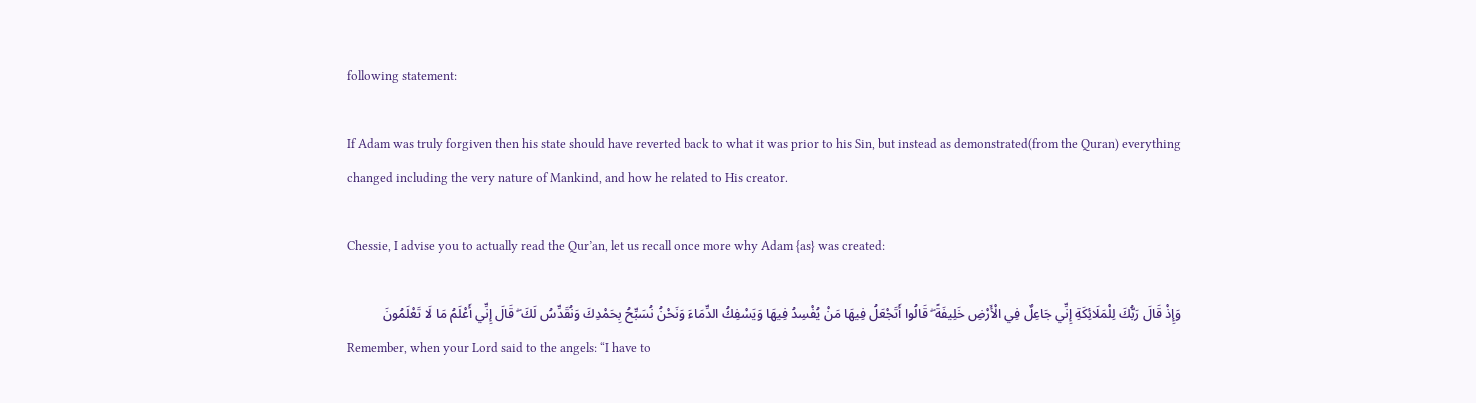following statement:

If Adam was truly forgiven then his state should have reverted back to what it was prior to his Sin, but instead as demonstrated(from the Quran) everything changed including the very nature of Mankind, and how he related to His creator.

Chessie, I advise you to actually read the Qur’an, let us recall once more why Adam {as} was created:

وَإِذْ قَالَ رَ‌بُّكَ لِلْمَلَائِكَةِ إِنِّي جَاعِلٌ فِي الْأَرْ‌ضِ خَلِيفَةً ۖ قَالُوا أَتَجْعَلُ فِيهَا مَنْ يُفْسِدُ فِيهَا وَيَسْفِكُ الدِّمَاءَ وَنَحْنُ نُسَبِّحُ بِحَمْدِكَ وَنُقَدِّسُ لَكَ ۖ قَالَ إِنِّي أَعْلَمُ مَا لَا تَعْلَمُونَ
Remember, when your Lord said to the angels: “I have to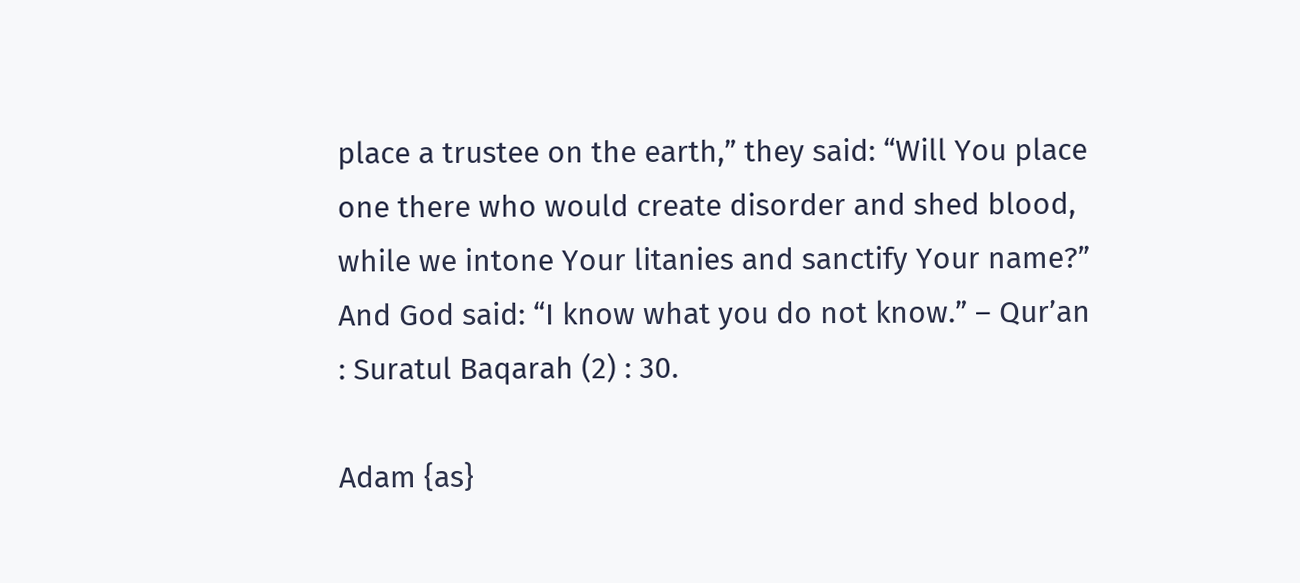place a trustee on the earth,” they said: “Will You place one there who would create disorder and shed blood, while we intone Your litanies and sanctify Your name?” And God said: “I know what you do not know.” – Qur’an : Suratul Baqarah (2) : 30.

Adam {as}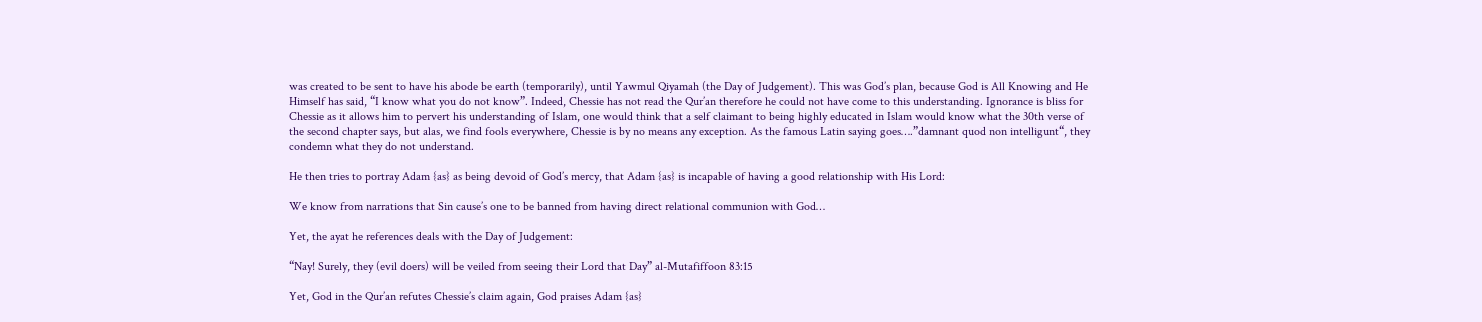was created to be sent to have his abode be earth (temporarily), until Yawmul Qiyamah (the Day of Judgement). This was God’s plan, because God is All Knowing and He Himself has said, “I know what you do not know”. Indeed, Chessie has not read the Qur’an therefore he could not have come to this understanding. Ignorance is bliss for Chessie as it allows him to pervert his understanding of Islam, one would think that a self claimant to being highly educated in Islam would know what the 30th verse of the second chapter says, but alas, we find fools everywhere, Chessie is by no means any exception. As the famous Latin saying goes….”damnant quod non intelligunt“, they condemn what they do not understand.

He then tries to portray Adam {as} as being devoid of God’s mercy, that Adam {as} is incapable of having a good relationship with His Lord:

We know from narrations that Sin cause’s one to be banned from having direct relational communion with God…

Yet, the ayat he references deals with the Day of Judgement:

“Nay! Surely, they (evil doers) will be veiled from seeing their Lord that Day” al-Mutafiffoon 83:15

Yet, God in the Qur’an refutes Chessie’s claim again, God praises Adam {as}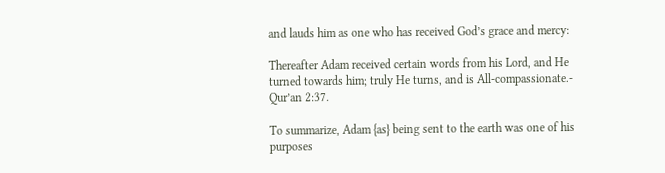and lauds him as one who has received God’s grace and mercy:

Thereafter Adam received certain words from his Lord, and He turned towards him; truly He turns, and is All-compassionate.- Qur’an 2:37.

To summarize, Adam {as} being sent to the earth was one of his purposes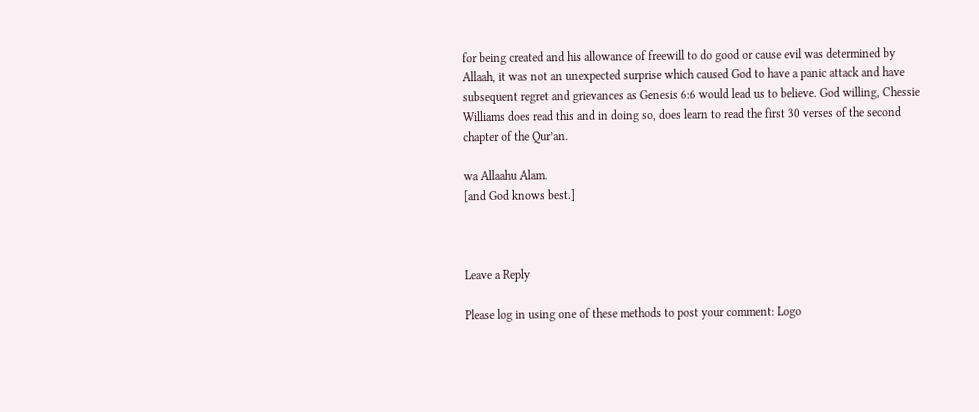for being created and his allowance of freewill to do good or cause evil was determined by Allaah, it was not an unexpected surprise which caused God to have a panic attack and have subsequent regret and grievances as Genesis 6:6 would lead us to believe. God willing, Chessie  Williams does read this and in doing so, does learn to read the first 30 verses of the second chapter of the Qur’an.

wa Allaahu Alam.
[and God knows best.]



Leave a Reply

Please log in using one of these methods to post your comment: Logo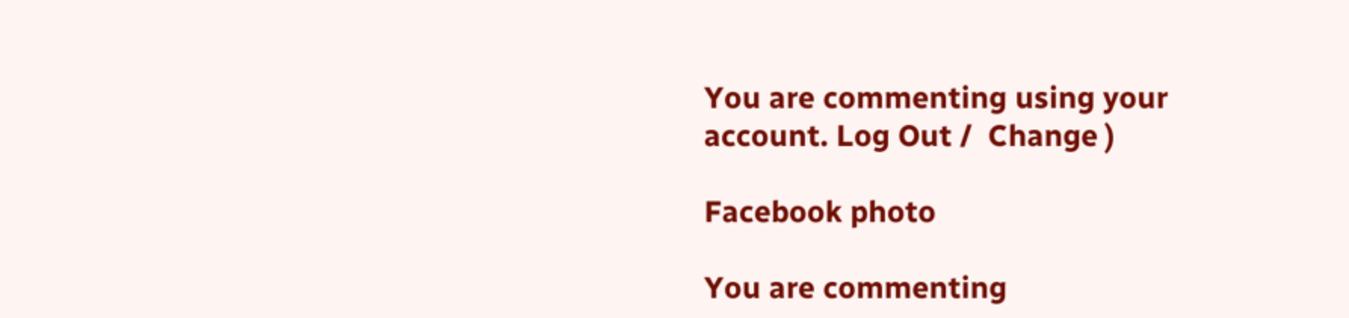You are commenting using your account. Log Out /  Change )

Facebook photo

You are commenting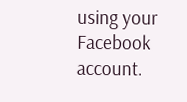using your Facebook account.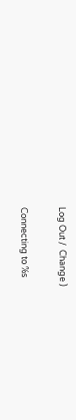Log Out /  Change )

Connecting to %s